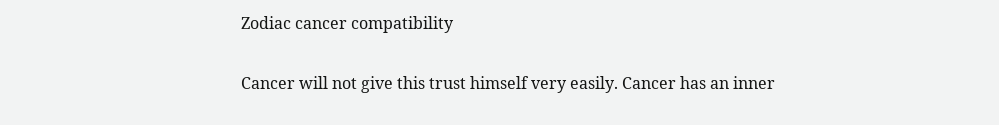Zodiac cancer compatibility

Cancer will not give this trust himself very easily. Cancer has an inner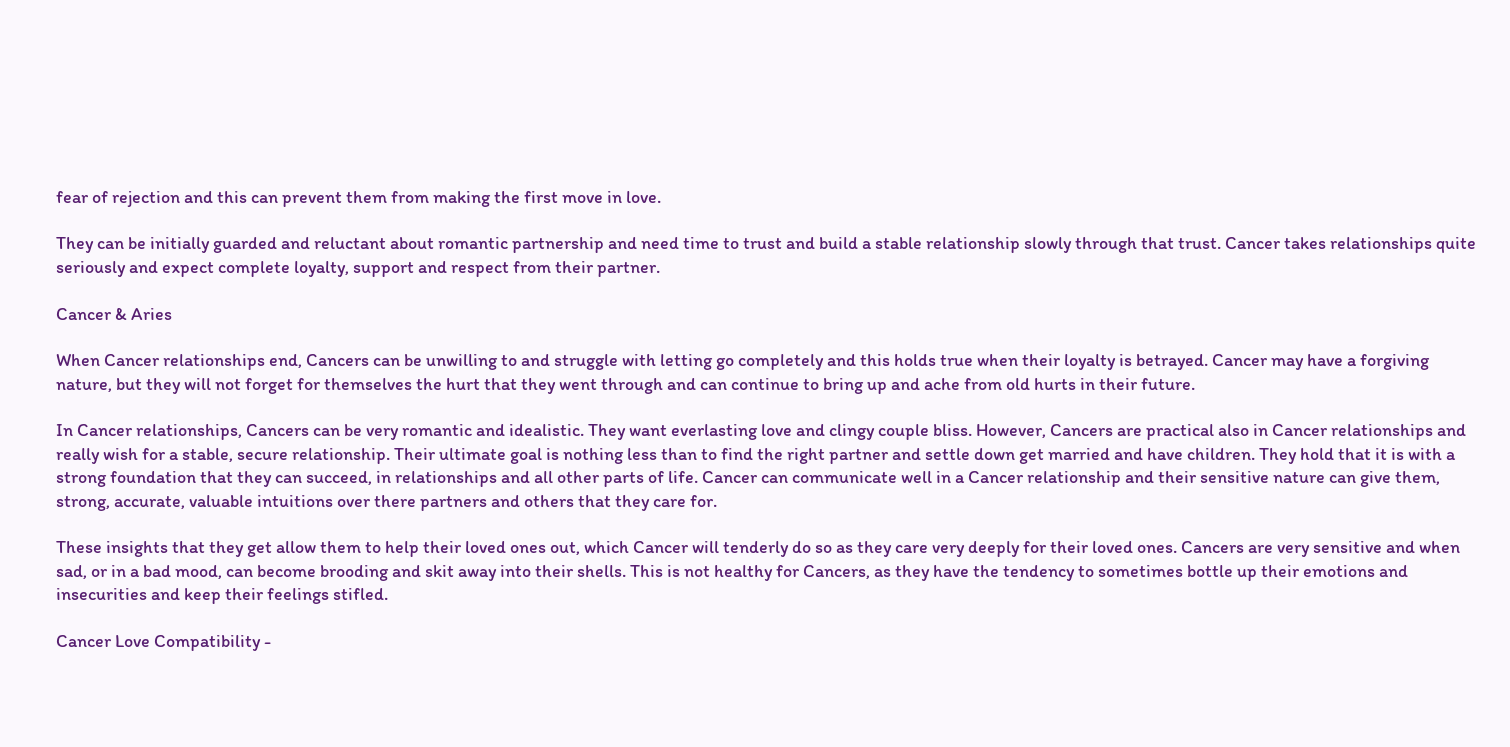fear of rejection and this can prevent them from making the first move in love.

They can be initially guarded and reluctant about romantic partnership and need time to trust and build a stable relationship slowly through that trust. Cancer takes relationships quite seriously and expect complete loyalty, support and respect from their partner.

Cancer & Aries

When Cancer relationships end, Cancers can be unwilling to and struggle with letting go completely and this holds true when their loyalty is betrayed. Cancer may have a forgiving nature, but they will not forget for themselves the hurt that they went through and can continue to bring up and ache from old hurts in their future.

In Cancer relationships, Cancers can be very romantic and idealistic. They want everlasting love and clingy couple bliss. However, Cancers are practical also in Cancer relationships and really wish for a stable, secure relationship. Their ultimate goal is nothing less than to find the right partner and settle down get married and have children. They hold that it is with a strong foundation that they can succeed, in relationships and all other parts of life. Cancer can communicate well in a Cancer relationship and their sensitive nature can give them, strong, accurate, valuable intuitions over there partners and others that they care for.

These insights that they get allow them to help their loved ones out, which Cancer will tenderly do so as they care very deeply for their loved ones. Cancers are very sensitive and when sad, or in a bad mood, can become brooding and skit away into their shells. This is not healthy for Cancers, as they have the tendency to sometimes bottle up their emotions and insecurities and keep their feelings stifled.

Cancer Love Compatibility -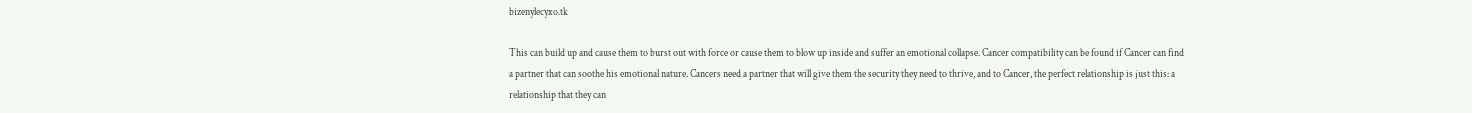bizenylecyxo.tk

This can build up and cause them to burst out with force or cause them to blow up inside and suffer an emotional collapse. Cancer compatibility can be found if Cancer can find a partner that can soothe his emotional nature. Cancers need a partner that will give them the security they need to thrive, and to Cancer, the perfect relationship is just this: a relationship that they can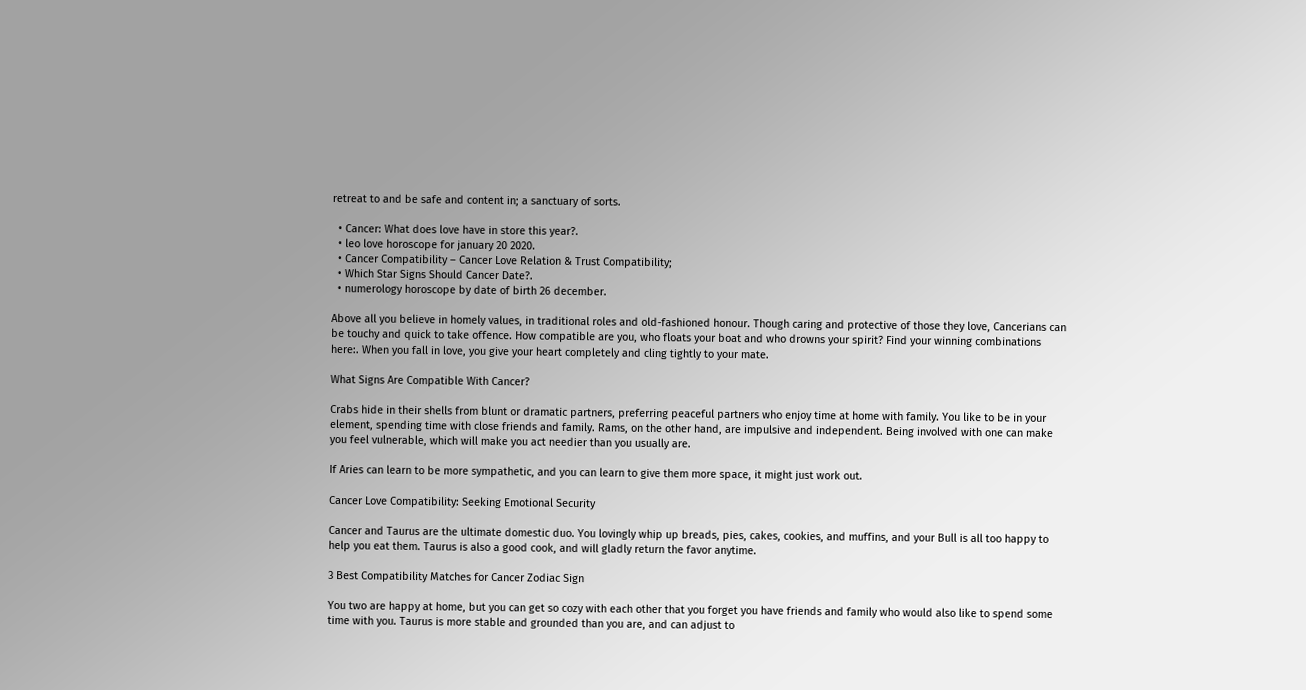retreat to and be safe and content in; a sanctuary of sorts.

  • Cancer: What does love have in store this year?.
  • leo love horoscope for january 20 2020.
  • Cancer Compatibility – Cancer Love Relation & Trust Compatibility;
  • Which Star Signs Should Cancer Date?.
  • numerology horoscope by date of birth 26 december.

Above all you believe in homely values, in traditional roles and old-fashioned honour. Though caring and protective of those they love, Cancerians can be touchy and quick to take offence. How compatible are you, who floats your boat and who drowns your spirit? Find your winning combinations here:. When you fall in love, you give your heart completely and cling tightly to your mate.

What Signs Are Compatible With Cancer?

Crabs hide in their shells from blunt or dramatic partners, preferring peaceful partners who enjoy time at home with family. You like to be in your element, spending time with close friends and family. Rams, on the other hand, are impulsive and independent. Being involved with one can make you feel vulnerable, which will make you act needier than you usually are.

If Aries can learn to be more sympathetic, and you can learn to give them more space, it might just work out.

Cancer Love Compatibility: Seeking Emotional Security

Cancer and Taurus are the ultimate domestic duo. You lovingly whip up breads, pies, cakes, cookies, and muffins, and your Bull is all too happy to help you eat them. Taurus is also a good cook, and will gladly return the favor anytime.

3 Best Compatibility Matches for Cancer Zodiac Sign

You two are happy at home, but you can get so cozy with each other that you forget you have friends and family who would also like to spend some time with you. Taurus is more stable and grounded than you are, and can adjust to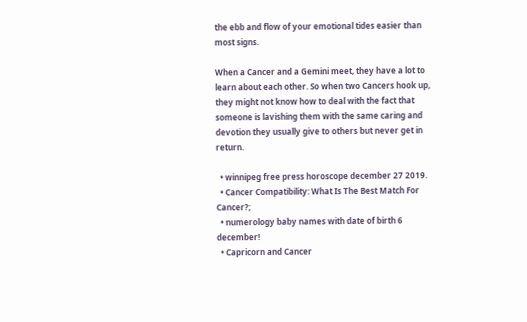the ebb and flow of your emotional tides easier than most signs.

When a Cancer and a Gemini meet, they have a lot to learn about each other. So when two Cancers hook up, they might not know how to deal with the fact that someone is lavishing them with the same caring and devotion they usually give to others but never get in return.

  • winnipeg free press horoscope december 27 2019.
  • Cancer Compatibility: What Is The Best Match For Cancer?;
  • numerology baby names with date of birth 6 december!
  • Capricorn and Cancer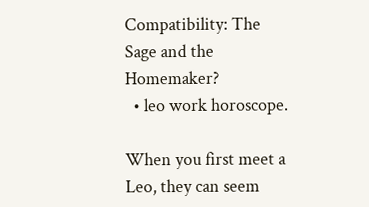Compatibility: The Sage and the Homemaker?
  • leo work horoscope.

When you first meet a Leo, they can seem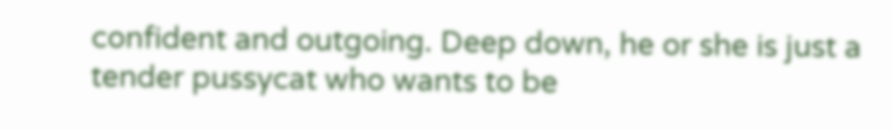confident and outgoing. Deep down, he or she is just a tender pussycat who wants to be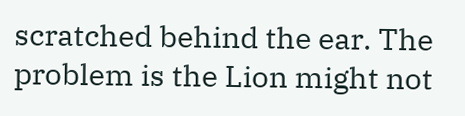scratched behind the ear. The problem is the Lion might not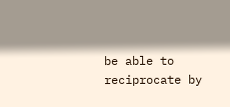be able to reciprocate by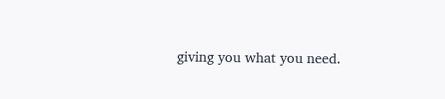giving you what you need.